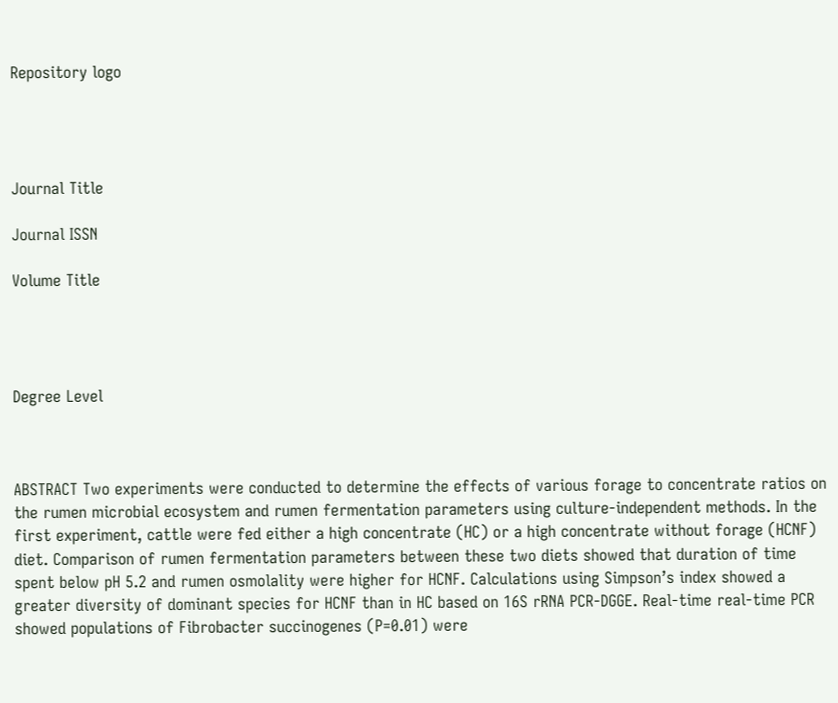Repository logo




Journal Title

Journal ISSN

Volume Title




Degree Level



ABSTRACT Two experiments were conducted to determine the effects of various forage to concentrate ratios on the rumen microbial ecosystem and rumen fermentation parameters using culture-independent methods. In the first experiment, cattle were fed either a high concentrate (HC) or a high concentrate without forage (HCNF) diet. Comparison of rumen fermentation parameters between these two diets showed that duration of time spent below pH 5.2 and rumen osmolality were higher for HCNF. Calculations using Simpson’s index showed a greater diversity of dominant species for HCNF than in HC based on 16S rRNA PCR-DGGE. Real-time real-time PCR showed populations of Fibrobacter succinogenes (P=0.01) were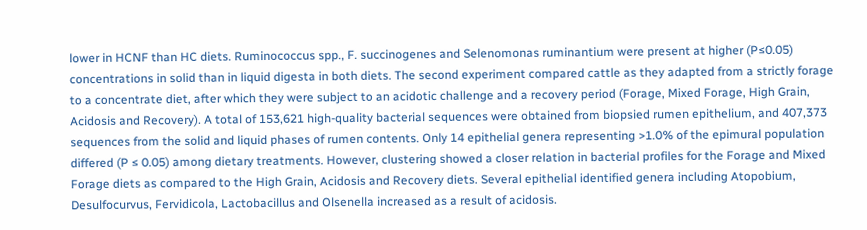lower in HCNF than HC diets. Ruminococcus spp., F. succinogenes and Selenomonas ruminantium were present at higher (P≤0.05) concentrations in solid than in liquid digesta in both diets. The second experiment compared cattle as they adapted from a strictly forage to a concentrate diet, after which they were subject to an acidotic challenge and a recovery period (Forage, Mixed Forage, High Grain, Acidosis and Recovery). A total of 153,621 high-quality bacterial sequences were obtained from biopsied rumen epithelium, and 407,373 sequences from the solid and liquid phases of rumen contents. Only 14 epithelial genera representing >1.0% of the epimural population differed (P ≤ 0.05) among dietary treatments. However, clustering showed a closer relation in bacterial profiles for the Forage and Mixed Forage diets as compared to the High Grain, Acidosis and Recovery diets. Several epithelial identified genera including Atopobium, Desulfocurvus, Fervidicola, Lactobacillus and Olsenella increased as a result of acidosis.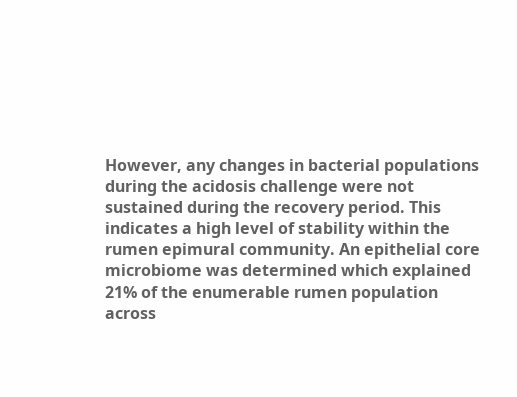However, any changes in bacterial populations during the acidosis challenge were not sustained during the recovery period. This indicates a high level of stability within the rumen epimural community. An epithelial core microbiome was determined which explained 21% of the enumerable rumen population across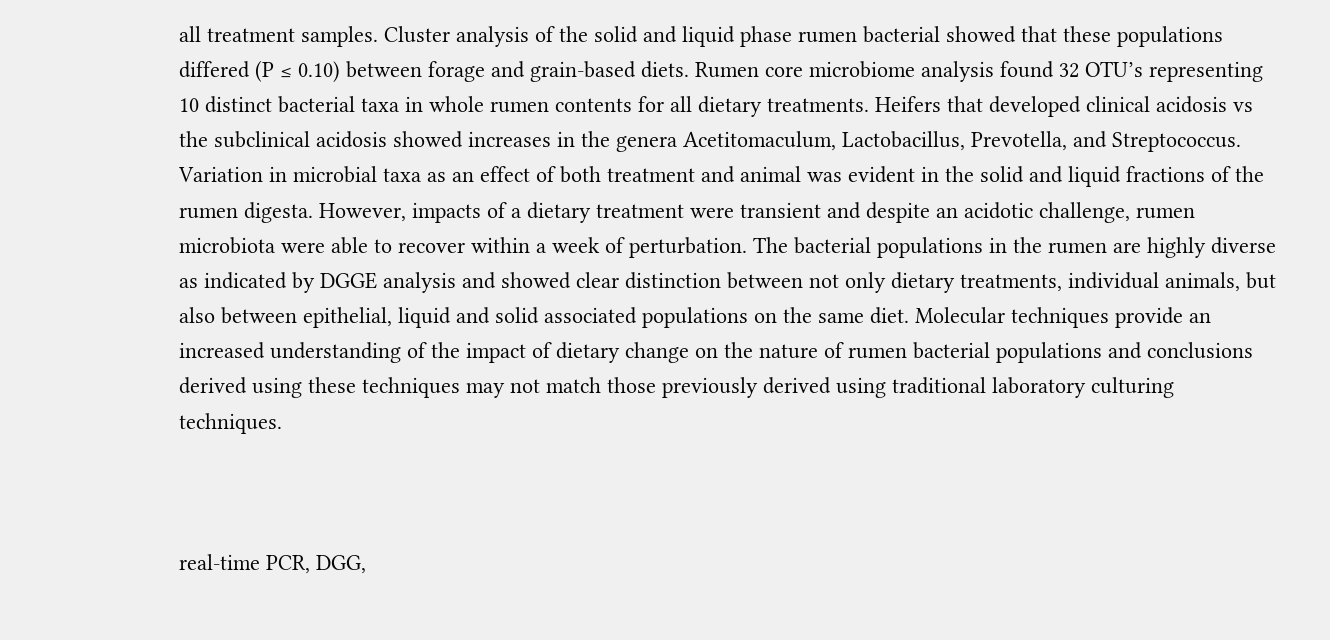all treatment samples. Cluster analysis of the solid and liquid phase rumen bacterial showed that these populations differed (P ≤ 0.10) between forage and grain-based diets. Rumen core microbiome analysis found 32 OTU’s representing 10 distinct bacterial taxa in whole rumen contents for all dietary treatments. Heifers that developed clinical acidosis vs the subclinical acidosis showed increases in the genera Acetitomaculum, Lactobacillus, Prevotella, and Streptococcus. Variation in microbial taxa as an effect of both treatment and animal was evident in the solid and liquid fractions of the rumen digesta. However, impacts of a dietary treatment were transient and despite an acidotic challenge, rumen microbiota were able to recover within a week of perturbation. The bacterial populations in the rumen are highly diverse as indicated by DGGE analysis and showed clear distinction between not only dietary treatments, individual animals, but also between epithelial, liquid and solid associated populations on the same diet. Molecular techniques provide an increased understanding of the impact of dietary change on the nature of rumen bacterial populations and conclusions derived using these techniques may not match those previously derived using traditional laboratory culturing techniques.



real-time PCR, DGG,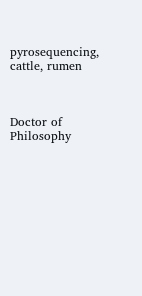pyrosequencing, cattle, rumen



Doctor of Philosophy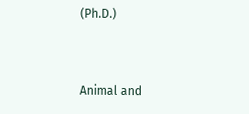(Ph.D.)


Animal and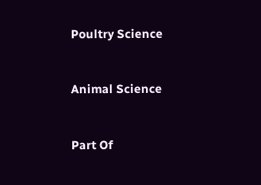Poultry Science


Animal Science


Part Of